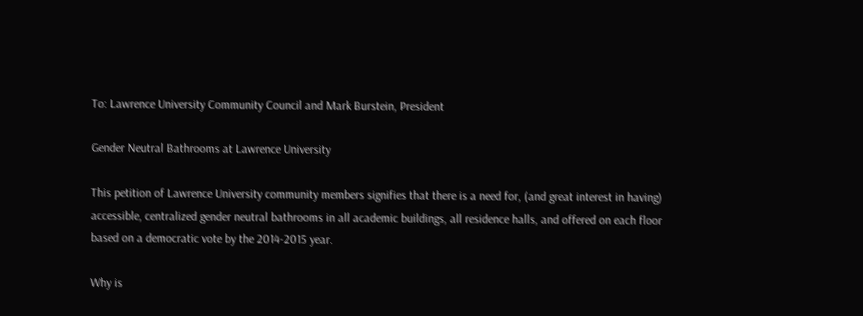To: Lawrence University Community Council and Mark Burstein, President

Gender Neutral Bathrooms at Lawrence University

This petition of Lawrence University community members signifies that there is a need for, (and great interest in having) accessible, centralized gender neutral bathrooms in all academic buildings, all residence halls, and offered on each floor based on a democratic vote by the 2014-2015 year.

Why is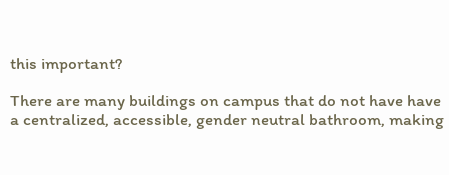this important?

There are many buildings on campus that do not have have a centralized, accessible, gender neutral bathroom, making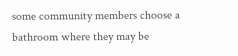some community members choose a bathroom where they may be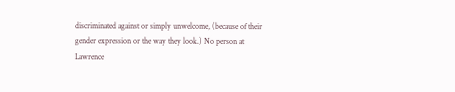discriminated against or simply unwelcome, (because of their gender expression or the way they look.) No person at Lawrence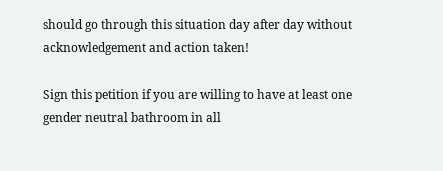should go through this situation day after day without acknowledgement and action taken!

Sign this petition if you are willing to have at least one gender neutral bathroom in all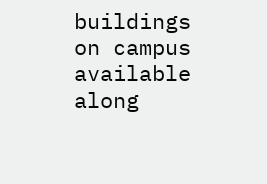buildings on campus available along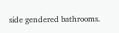side gendered bathrooms.